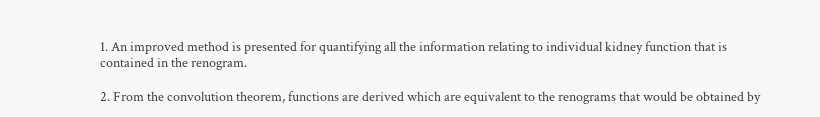1. An improved method is presented for quantifying all the information relating to individual kidney function that is contained in the renogram.

2. From the convolution theorem, functions are derived which are equivalent to the renograms that would be obtained by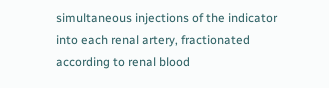simultaneous injections of the indicator into each renal artery, fractionated according to renal blood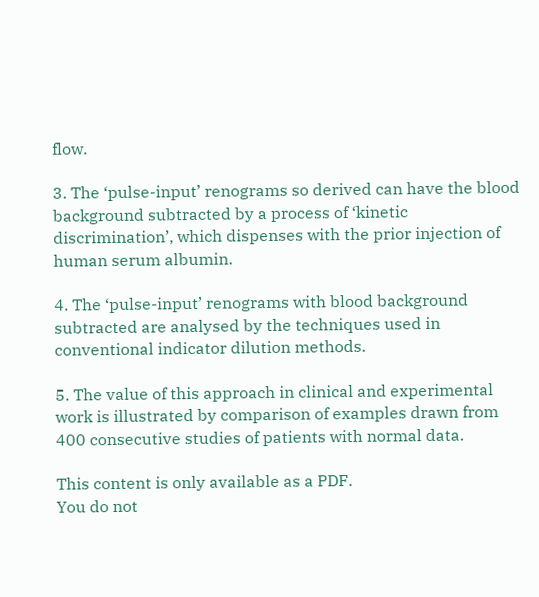flow.

3. The ‘pulse-input’ renograms so derived can have the blood background subtracted by a process of ‘kinetic discrimination’, which dispenses with the prior injection of human serum albumin.

4. The ‘pulse-input’ renograms with blood background subtracted are analysed by the techniques used in conventional indicator dilution methods.

5. The value of this approach in clinical and experimental work is illustrated by comparison of examples drawn from 400 consecutive studies of patients with normal data.

This content is only available as a PDF.
You do not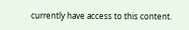currently have access to this content.